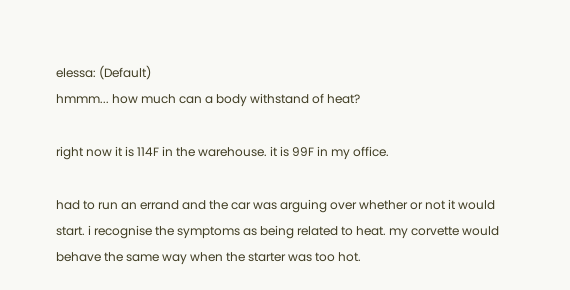elessa: (Default)
hmmm... how much can a body withstand of heat?

right now it is 114F in the warehouse. it is 99F in my office.

had to run an errand and the car was arguing over whether or not it would start. i recognise the symptoms as being related to heat. my corvette would behave the same way when the starter was too hot.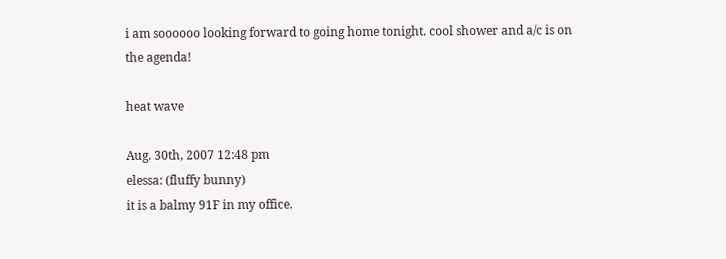i am soooooo looking forward to going home tonight. cool shower and a/c is on the agenda!

heat wave

Aug. 30th, 2007 12:48 pm
elessa: (fluffy bunny)
it is a balmy 91F in my office.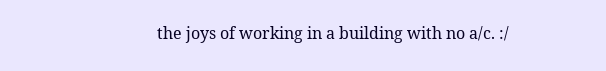the joys of working in a building with no a/c. :/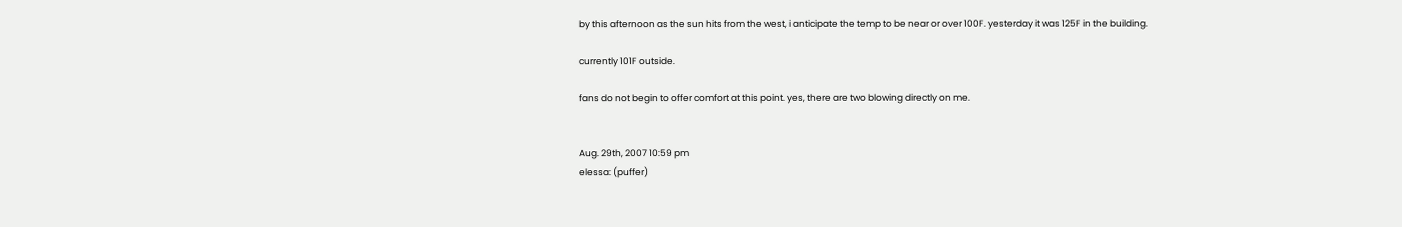by this afternoon as the sun hits from the west, i anticipate the temp to be near or over 100F. yesterday it was 125F in the building.

currently 101F outside.

fans do not begin to offer comfort at this point. yes, there are two blowing directly on me.


Aug. 29th, 2007 10:59 pm
elessa: (puffer)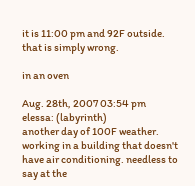it is 11:00 pm and 92F outside. that is simply wrong.

in an oven

Aug. 28th, 2007 03:54 pm
elessa: (labyrinth)
another day of 100F weather. working in a building that doesn't have air conditioning. needless to say at the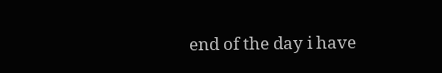end of the day i have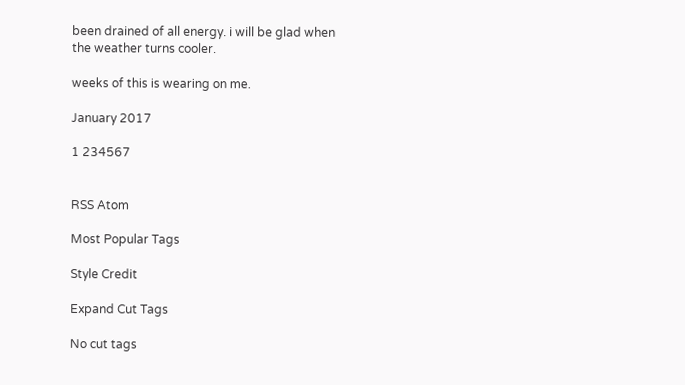been drained of all energy. i will be glad when the weather turns cooler.

weeks of this is wearing on me.

January 2017

1 234567


RSS Atom

Most Popular Tags

Style Credit

Expand Cut Tags

No cut tags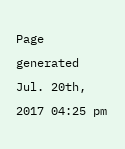Page generated Jul. 20th, 2017 04:25 pm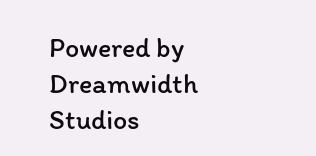Powered by Dreamwidth Studios